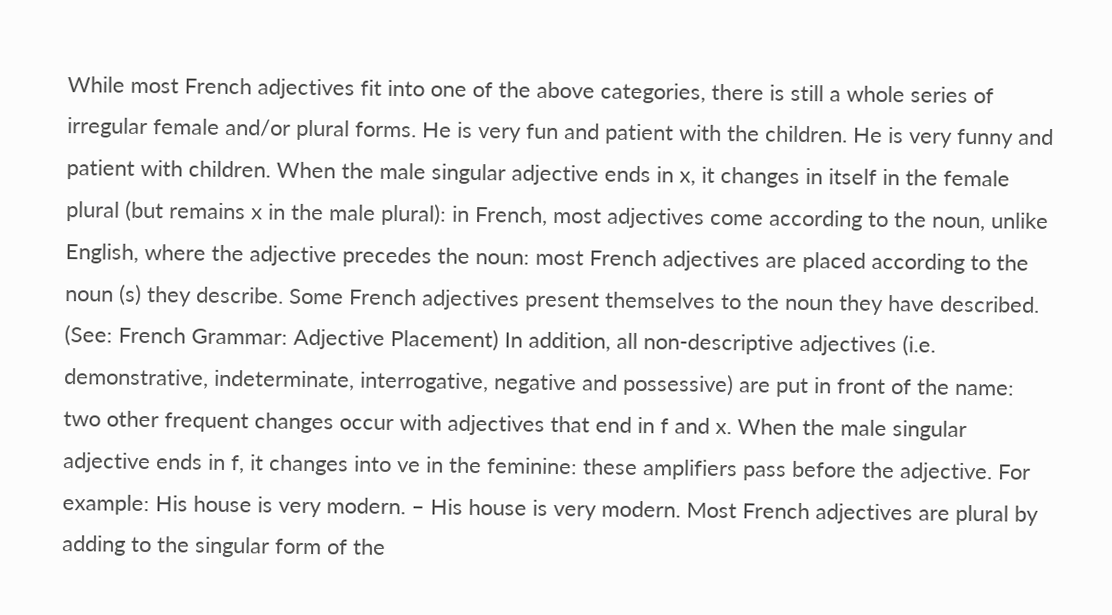While most French adjectives fit into one of the above categories, there is still a whole series of irregular female and/or plural forms. He is very fun and patient with the children. He is very funny and patient with children. When the male singular adjective ends in x, it changes in itself in the female plural (but remains x in the male plural): in French, most adjectives come according to the noun, unlike English, where the adjective precedes the noun: most French adjectives are placed according to the noun (s) they describe. Some French adjectives present themselves to the noun they have described. (See: French Grammar: Adjective Placement) In addition, all non-descriptive adjectives (i.e. demonstrative, indeterminate, interrogative, negative and possessive) are put in front of the name: two other frequent changes occur with adjectives that end in f and x. When the male singular adjective ends in f, it changes into ve in the feminine: these amplifiers pass before the adjective. For example: His house is very modern. – His house is very modern. Most French adjectives are plural by adding to the singular form of the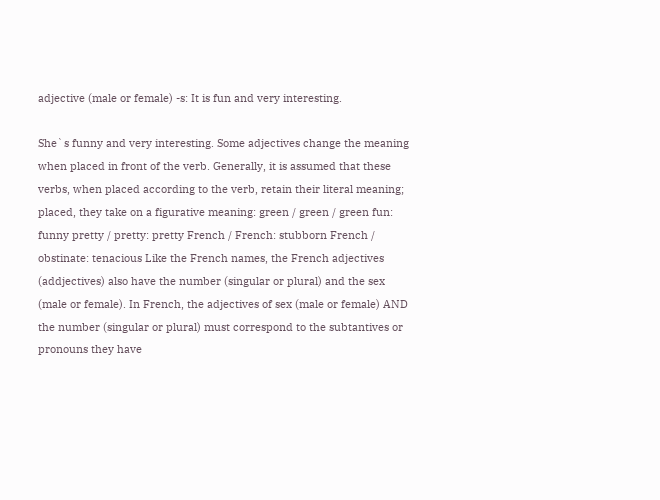adjective (male or female) -s: It is fun and very interesting.

She`s funny and very interesting. Some adjectives change the meaning when placed in front of the verb. Generally, it is assumed that these verbs, when placed according to the verb, retain their literal meaning; placed, they take on a figurative meaning: green / green / green fun: funny pretty / pretty: pretty French / French: stubborn French / obstinate: tenacious Like the French names, the French adjectives (addjectives) also have the number (singular or plural) and the sex (male or female). In French, the adjectives of sex (male or female) AND the number (singular or plural) must correspond to the subtantives or pronouns they have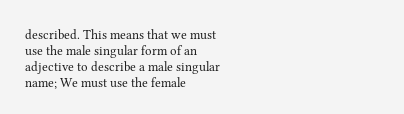described. This means that we must use the male singular form of an adjective to describe a male singular name; We must use the female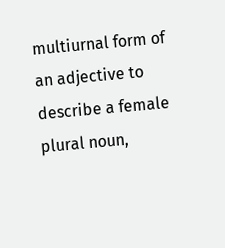multiurnal form of an adjective to describe a female plural noun,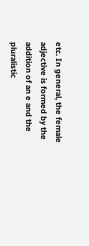etc. In general, the female adjective is formed by the addition of an e and the pluralistic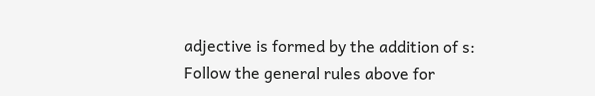adjective is formed by the addition of s: Follow the general rules above for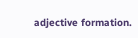adjective formation.